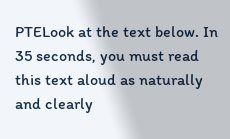PTELook at the text below. In 35 seconds, you must read this text aloud as naturally and clearly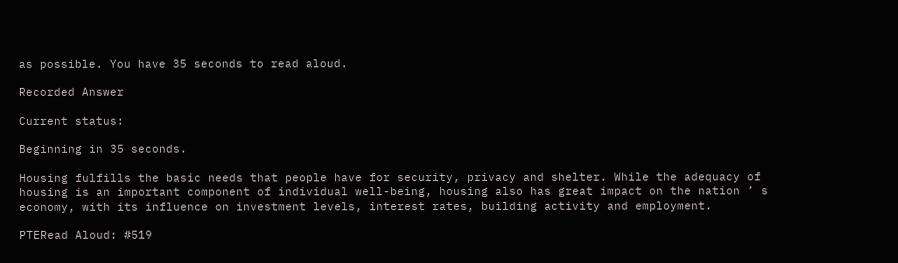as possible. You have 35 seconds to read aloud.

Recorded Answer

Current status:

Beginning in 35 seconds.

Housing fulfills the basic needs that people have for security, privacy and shelter. While the adequacy of housing is an important component of individual well-being, housing also has great impact on the nation ’ s economy, with its influence on investment levels, interest rates, building activity and employment.

PTERead Aloud: #519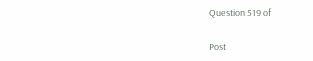Question 519 of

Post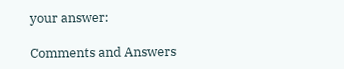your answer:

Comments and Answers